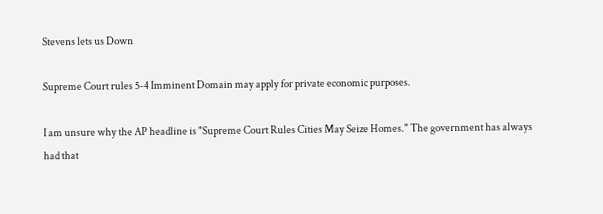Stevens lets us Down

Supreme Court rules 5-4 Imminent Domain may apply for private economic purposes.

I am unsure why the AP headline is "Supreme Court Rules Cities May Seize Homes." The government has always had that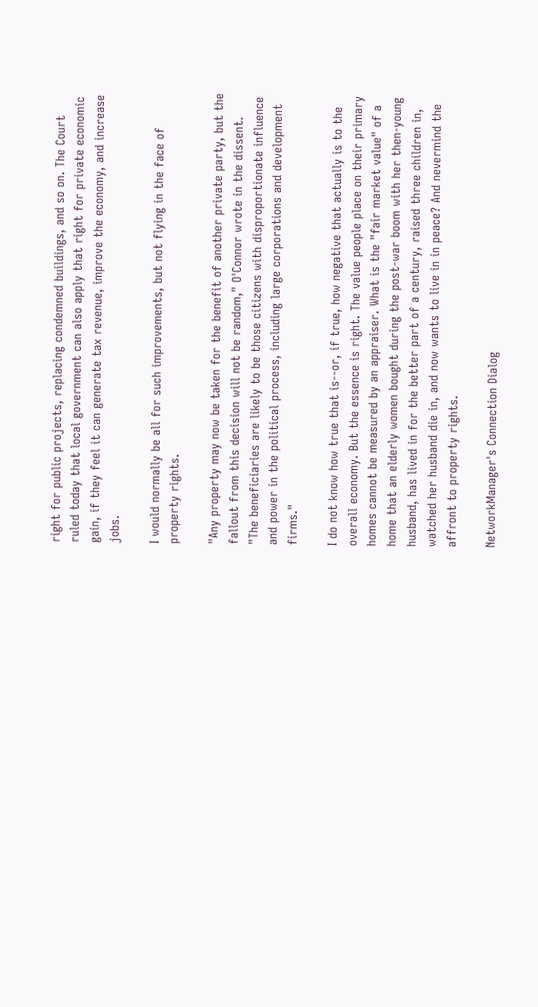right for public projects, replacing condemned buildings, and so on. The Court ruled today that local government can also apply that right for private economic gain, if they feel it can generate tax revenue, improve the economy, and increase jobs.

I would normally be all for such improvements, but not flying in the face of property rights.

"Any property may now be taken for the benefit of another private party, but the fallout from this decision will not be random," O'Connor wrote in the dissent. "The beneficiaries are likely to be those citizens with disproportionate influence and power in the political process, including large corporations and development firms."

I do not know how true that is--or, if true, how negative that actually is to the overall economy. But the essence is right. The value people place on their primary homes cannot be measured by an appraiser. What is the "fair market value" of a home that an elderly women bought during the post-war boom with her then-young husband, has lived in for the better part of a century, raised three children in, watched her husband die in, and now wants to live in in peace? And nevermind the affront to property rights.

NetworkManager's Connection Dialog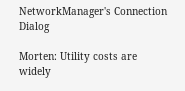NetworkManager's Connection Dialog

Morten: Utility costs are widely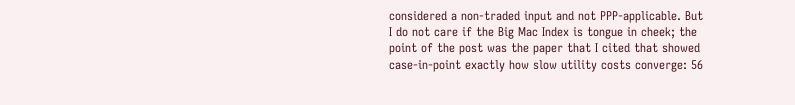considered a non-traded input and not PPP-applicable. But I do not care if the Big Mac Index is tongue in cheek; the point of the post was the paper that I cited that showed case-in-point exactly how slow utility costs converge: 56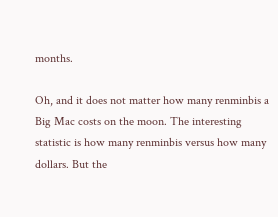months.

Oh, and it does not matter how many renminbis a Big Mac costs on the moon. The interesting statistic is how many renminbis versus how many dollars. But the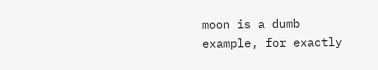moon is a dumb example, for exactly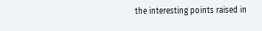the interesting points raised in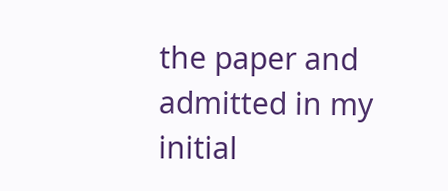the paper and admitted in my initial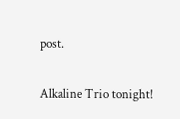post.

Alkaline Trio tonight!